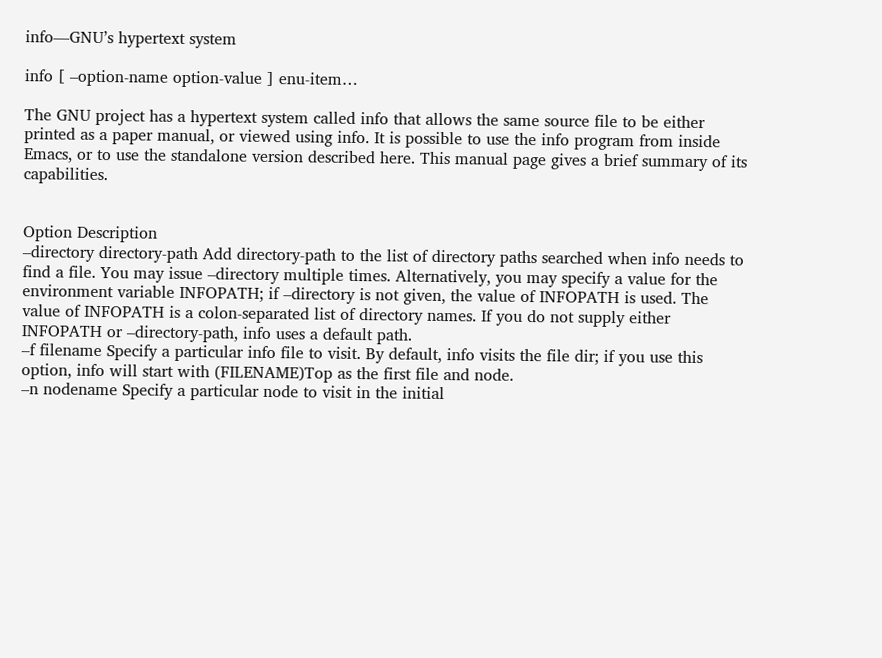info—GNU’s hypertext system

info [ –option-name option-value ] enu-item…

The GNU project has a hypertext system called info that allows the same source file to be either printed as a paper manual, or viewed using info. It is possible to use the info program from inside Emacs, or to use the standalone version described here. This manual page gives a brief summary of its capabilities.


Option Description
–directory directory-path Add directory-path to the list of directory paths searched when info needs to find a file. You may issue –directory multiple times. Alternatively, you may specify a value for the environment variable INFOPATH; if –directory is not given, the value of INFOPATH is used. The value of INFOPATH is a colon-separated list of directory names. If you do not supply either INFOPATH or –directory-path, info uses a default path.
–f filename Specify a particular info file to visit. By default, info visits the file dir; if you use this option, info will start with (FILENAME)Top as the first file and node.
–n nodename Specify a particular node to visit in the initial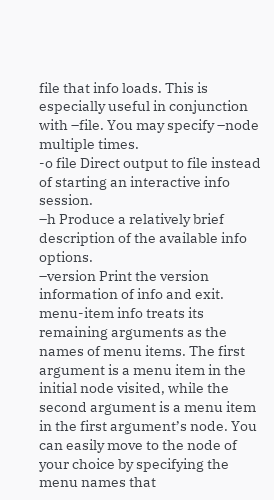file that info loads. This is especially useful in conjunction with –file. You may specify –node multiple times.
-o file Direct output to file instead of starting an interactive info session.
–h Produce a relatively brief description of the available info options.
–version Print the version information of info and exit.
menu-item info treats its remaining arguments as the names of menu items. The first argument is a menu item in the initial node visited, while the second argument is a menu item in the first argument’s node. You can easily move to the node of your choice by specifying the menu names that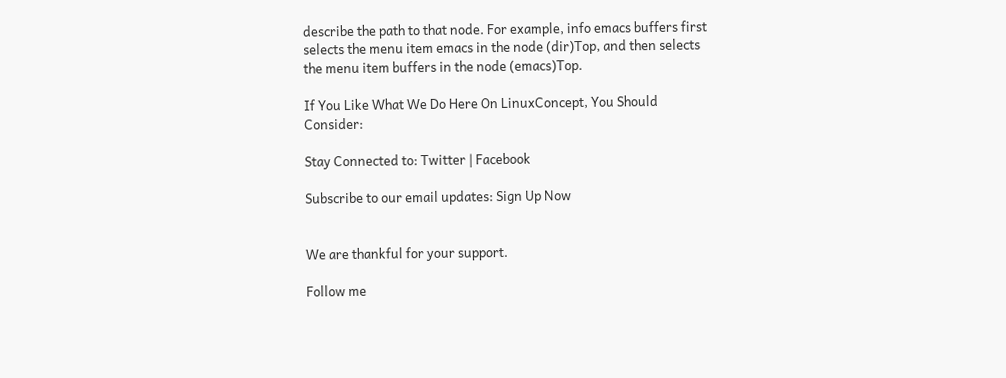describe the path to that node. For example, info emacs buffers first selects the menu item emacs in the node (dir)Top, and then selects the menu item buffers in the node (emacs)Top.

If You Like What We Do Here On LinuxConcept, You Should Consider:

Stay Connected to: Twitter | Facebook

Subscribe to our email updates: Sign Up Now


We are thankful for your support.

Follow me